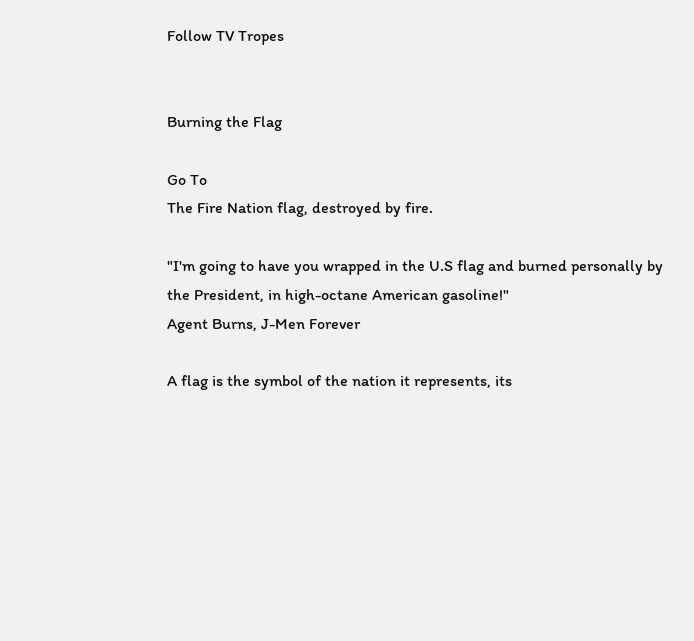Follow TV Tropes


Burning the Flag

Go To
The Fire Nation flag, destroyed by fire.

"I'm going to have you wrapped in the U.S flag and burned personally by the President, in high-octane American gasoline!"
Agent Burns, J-Men Forever

A flag is the symbol of the nation it represents, its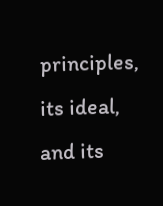principles, its ideal, and its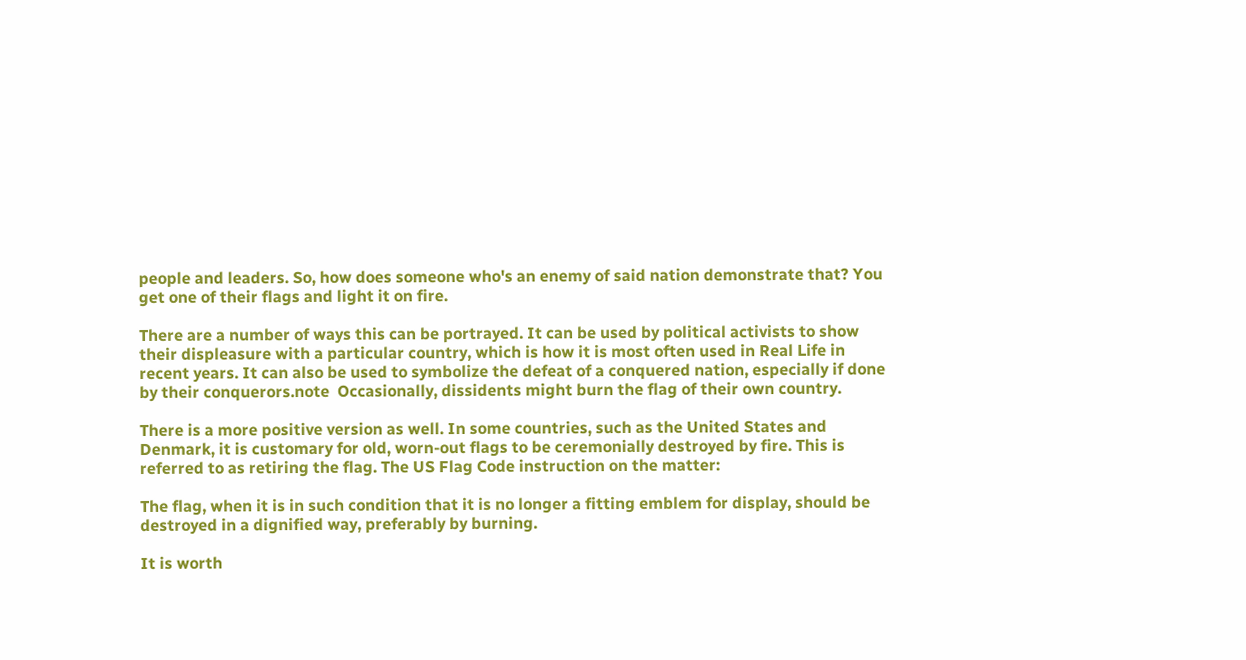people and leaders. So, how does someone who's an enemy of said nation demonstrate that? You get one of their flags and light it on fire.

There are a number of ways this can be portrayed. It can be used by political activists to show their displeasure with a particular country, which is how it is most often used in Real Life in recent years. It can also be used to symbolize the defeat of a conquered nation, especially if done by their conquerors.note  Occasionally, dissidents might burn the flag of their own country.

There is a more positive version as well. In some countries, such as the United States and Denmark, it is customary for old, worn-out flags to be ceremonially destroyed by fire. This is referred to as retiring the flag. The US Flag Code instruction on the matter:

The flag, when it is in such condition that it is no longer a fitting emblem for display, should be destroyed in a dignified way, preferably by burning.

It is worth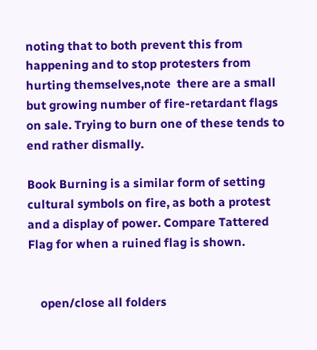noting that to both prevent this from happening and to stop protesters from hurting themselves,note  there are a small but growing number of fire-retardant flags on sale. Trying to burn one of these tends to end rather dismally.

Book Burning is a similar form of setting cultural symbols on fire, as both a protest and a display of power. Compare Tattered Flag for when a ruined flag is shown.


    open/close all folders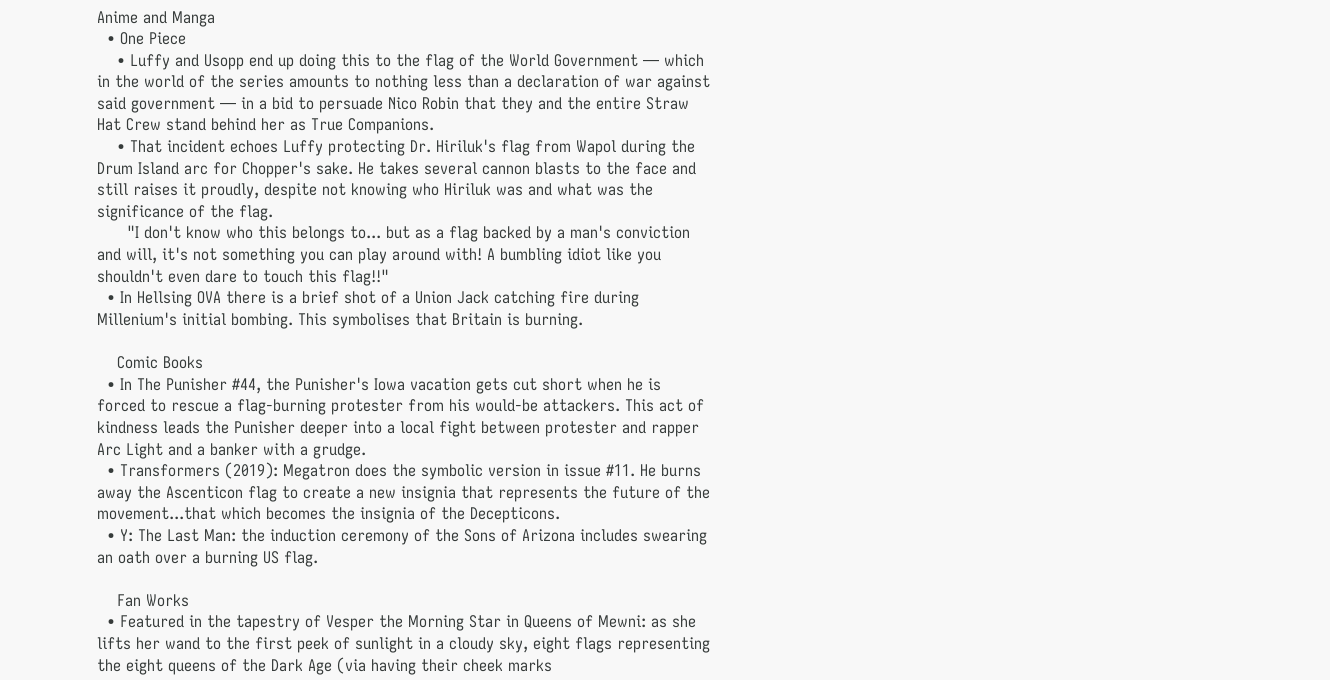Anime and Manga
  • One Piece
    • Luffy and Usopp end up doing this to the flag of the World Government — which in the world of the series amounts to nothing less than a declaration of war against said government — in a bid to persuade Nico Robin that they and the entire Straw Hat Crew stand behind her as True Companions.
    • That incident echoes Luffy protecting Dr. Hiriluk's flag from Wapol during the Drum Island arc for Chopper's sake. He takes several cannon blasts to the face and still raises it proudly, despite not knowing who Hiriluk was and what was the significance of the flag.
      "I don't know who this belongs to... but as a flag backed by a man's conviction and will, it's not something you can play around with! A bumbling idiot like you shouldn't even dare to touch this flag!!"
  • In Hellsing OVA there is a brief shot of a Union Jack catching fire during Millenium's initial bombing. This symbolises that Britain is burning.

    Comic Books
  • In The Punisher #44, the Punisher's Iowa vacation gets cut short when he is forced to rescue a flag-burning protester from his would-be attackers. This act of kindness leads the Punisher deeper into a local fight between protester and rapper Arc Light and a banker with a grudge.
  • Transformers (2019): Megatron does the symbolic version in issue #11. He burns away the Ascenticon flag to create a new insignia that represents the future of the movement...that which becomes the insignia of the Decepticons.
  • Y: The Last Man: the induction ceremony of the Sons of Arizona includes swearing an oath over a burning US flag.

    Fan Works
  • Featured in the tapestry of Vesper the Morning Star in Queens of Mewni: as she lifts her wand to the first peek of sunlight in a cloudy sky, eight flags representing the eight queens of the Dark Age (via having their cheek marks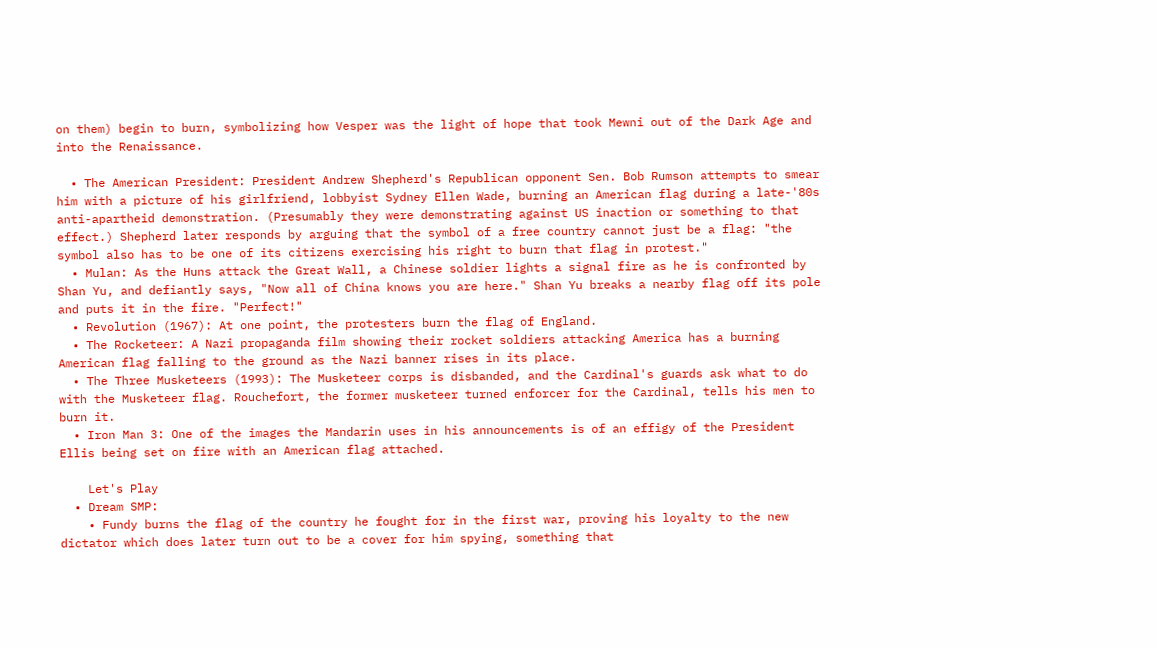on them) begin to burn, symbolizing how Vesper was the light of hope that took Mewni out of the Dark Age and into the Renaissance.

  • The American President: President Andrew Shepherd's Republican opponent Sen. Bob Rumson attempts to smear him with a picture of his girlfriend, lobbyist Sydney Ellen Wade, burning an American flag during a late-'80s anti-apartheid demonstration. (Presumably they were demonstrating against US inaction or something to that effect.) Shepherd later responds by arguing that the symbol of a free country cannot just be a flag: "the symbol also has to be one of its citizens exercising his right to burn that flag in protest."
  • Mulan: As the Huns attack the Great Wall, a Chinese soldier lights a signal fire as he is confronted by Shan Yu, and defiantly says, "Now all of China knows you are here." Shan Yu breaks a nearby flag off its pole and puts it in the fire. "Perfect!"
  • Revolution (1967): At one point, the protesters burn the flag of England.
  • The Rocketeer: A Nazi propaganda film showing their rocket soldiers attacking America has a burning American flag falling to the ground as the Nazi banner rises in its place.
  • The Three Musketeers (1993): The Musketeer corps is disbanded, and the Cardinal's guards ask what to do with the Musketeer flag. Rouchefort, the former musketeer turned enforcer for the Cardinal, tells his men to burn it.
  • Iron Man 3: One of the images the Mandarin uses in his announcements is of an effigy of the President Ellis being set on fire with an American flag attached.

    Let's Play
  • Dream SMP:
    • Fundy burns the flag of the country he fought for in the first war, proving his loyalty to the new dictator which does later turn out to be a cover for him spying, something that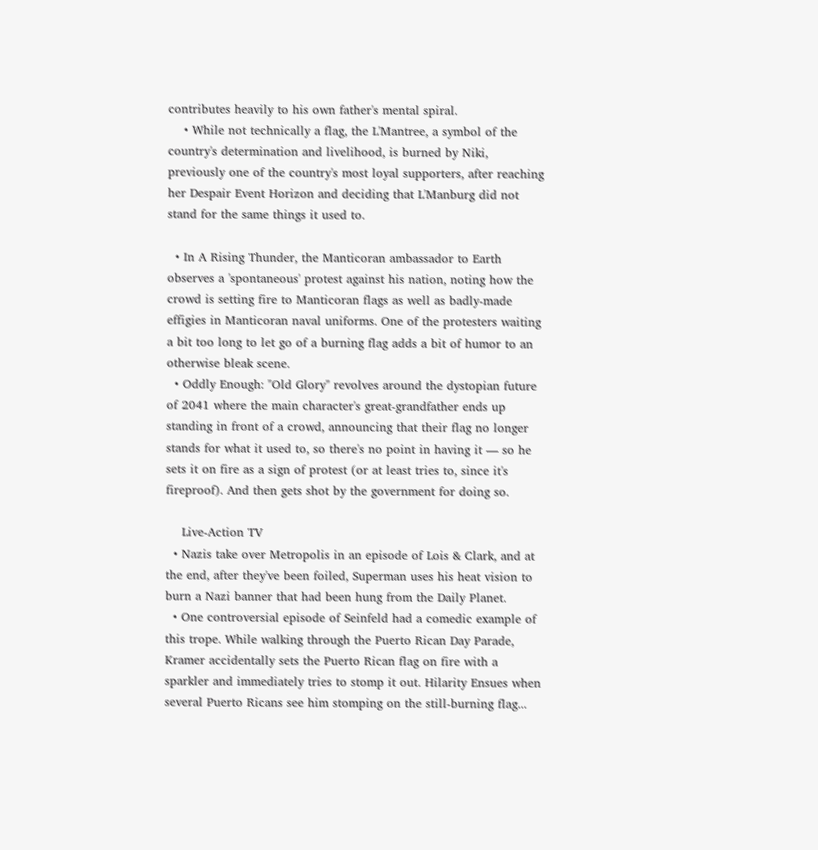contributes heavily to his own father's mental spiral.
    • While not technically a flag, the L'Mantree, a symbol of the country's determination and livelihood, is burned by Niki, previously one of the country's most loyal supporters, after reaching her Despair Event Horizon and deciding that L'Manburg did not stand for the same things it used to.

  • In A Rising Thunder, the Manticoran ambassador to Earth observes a 'spontaneous' protest against his nation, noting how the crowd is setting fire to Manticoran flags as well as badly-made effigies in Manticoran naval uniforms. One of the protesters waiting a bit too long to let go of a burning flag adds a bit of humor to an otherwise bleak scene.
  • Oddly Enough: "Old Glory" revolves around the dystopian future of 2041 where the main character's great-grandfather ends up standing in front of a crowd, announcing that their flag no longer stands for what it used to, so there's no point in having it — so he sets it on fire as a sign of protest (or at least tries to, since it's fireproof). And then gets shot by the government for doing so.

    Live-Action TV
  • Nazis take over Metropolis in an episode of Lois & Clark, and at the end, after they've been foiled, Superman uses his heat vision to burn a Nazi banner that had been hung from the Daily Planet.
  • One controversial episode of Seinfeld had a comedic example of this trope. While walking through the Puerto Rican Day Parade, Kramer accidentally sets the Puerto Rican flag on fire with a sparkler and immediately tries to stomp it out. Hilarity Ensues when several Puerto Ricans see him stomping on the still-burning flag...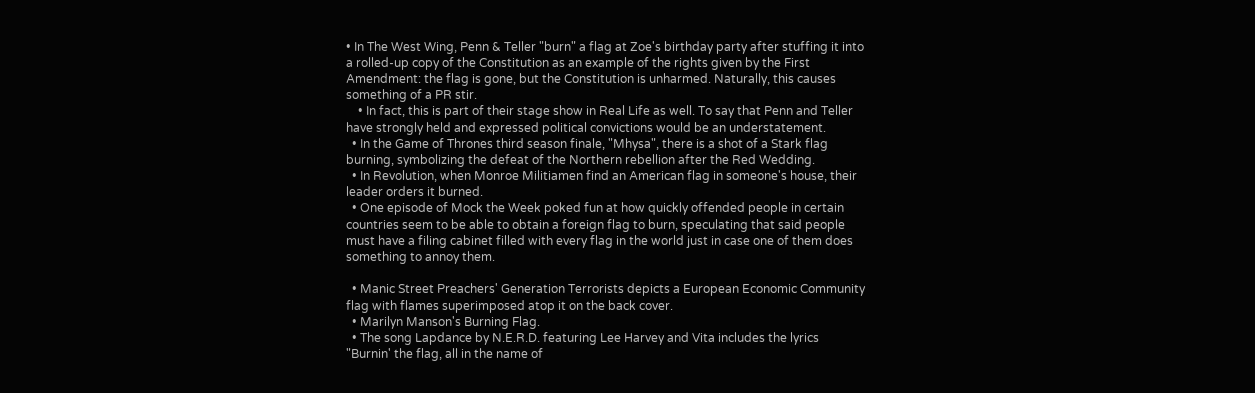• In The West Wing, Penn & Teller "burn" a flag at Zoe's birthday party after stuffing it into a rolled-up copy of the Constitution as an example of the rights given by the First Amendment: the flag is gone, but the Constitution is unharmed. Naturally, this causes something of a PR stir.
    • In fact, this is part of their stage show in Real Life as well. To say that Penn and Teller have strongly held and expressed political convictions would be an understatement.
  • In the Game of Thrones third season finale, "Mhysa", there is a shot of a Stark flag burning, symbolizing the defeat of the Northern rebellion after the Red Wedding.
  • In Revolution, when Monroe Militiamen find an American flag in someone's house, their leader orders it burned.
  • One episode of Mock the Week poked fun at how quickly offended people in certain countries seem to be able to obtain a foreign flag to burn, speculating that said people must have a filing cabinet filled with every flag in the world just in case one of them does something to annoy them.

  • Manic Street Preachers' Generation Terrorists depicts a European Economic Community flag with flames superimposed atop it on the back cover.
  • Marilyn Manson's Burning Flag.
  • The song Lapdance by N.E.R.D. featuring Lee Harvey and Vita includes the lyrics "Burnin' the flag, all in the name of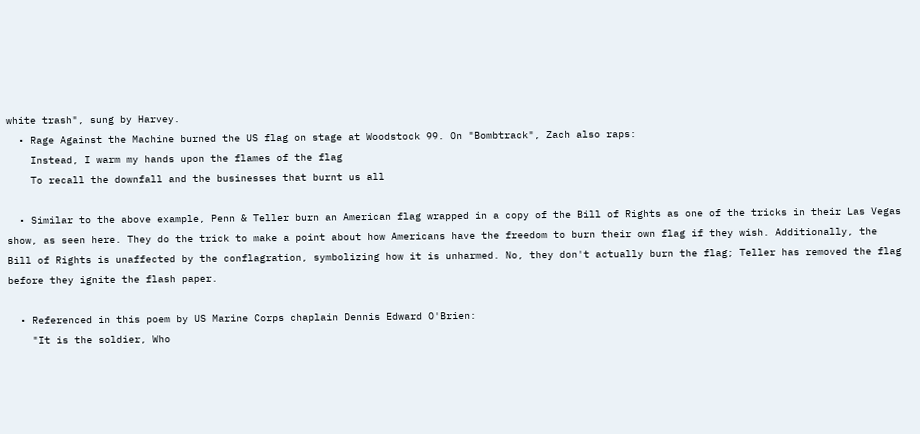white trash", sung by Harvey.
  • Rage Against the Machine burned the US flag on stage at Woodstock 99. On "Bombtrack", Zach also raps:
    Instead, I warm my hands upon the flames of the flag
    To recall the downfall and the businesses that burnt us all

  • Similar to the above example, Penn & Teller burn an American flag wrapped in a copy of the Bill of Rights as one of the tricks in their Las Vegas show, as seen here. They do the trick to make a point about how Americans have the freedom to burn their own flag if they wish. Additionally, the Bill of Rights is unaffected by the conflagration, symbolizing how it is unharmed. No, they don't actually burn the flag; Teller has removed the flag before they ignite the flash paper.

  • Referenced in this poem by US Marine Corps chaplain Dennis Edward O'Brien:
    "It is the soldier, Who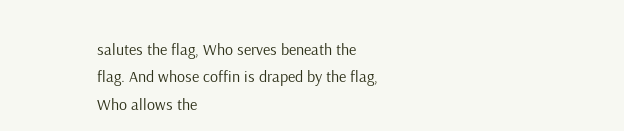salutes the flag, Who serves beneath the flag. And whose coffin is draped by the flag, Who allows the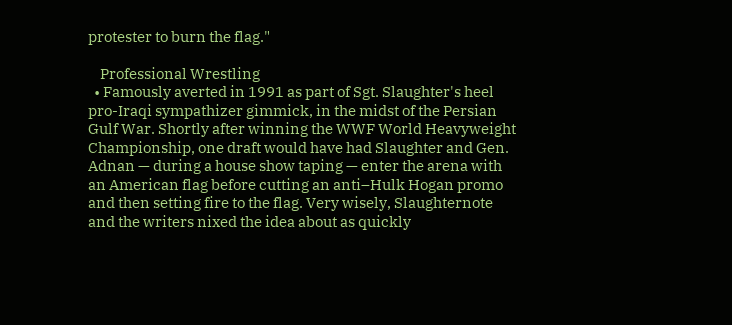protester to burn the flag."

    Professional Wrestling
  • Famously averted in 1991 as part of Sgt. Slaughter's heel pro-Iraqi sympathizer gimmick, in the midst of the Persian Gulf War. Shortly after winning the WWF World Heavyweight Championship, one draft would have had Slaughter and Gen. Adnan — during a house show taping — enter the arena with an American flag before cutting an anti–Hulk Hogan promo and then setting fire to the flag. Very wisely, Slaughternote  and the writers nixed the idea about as quickly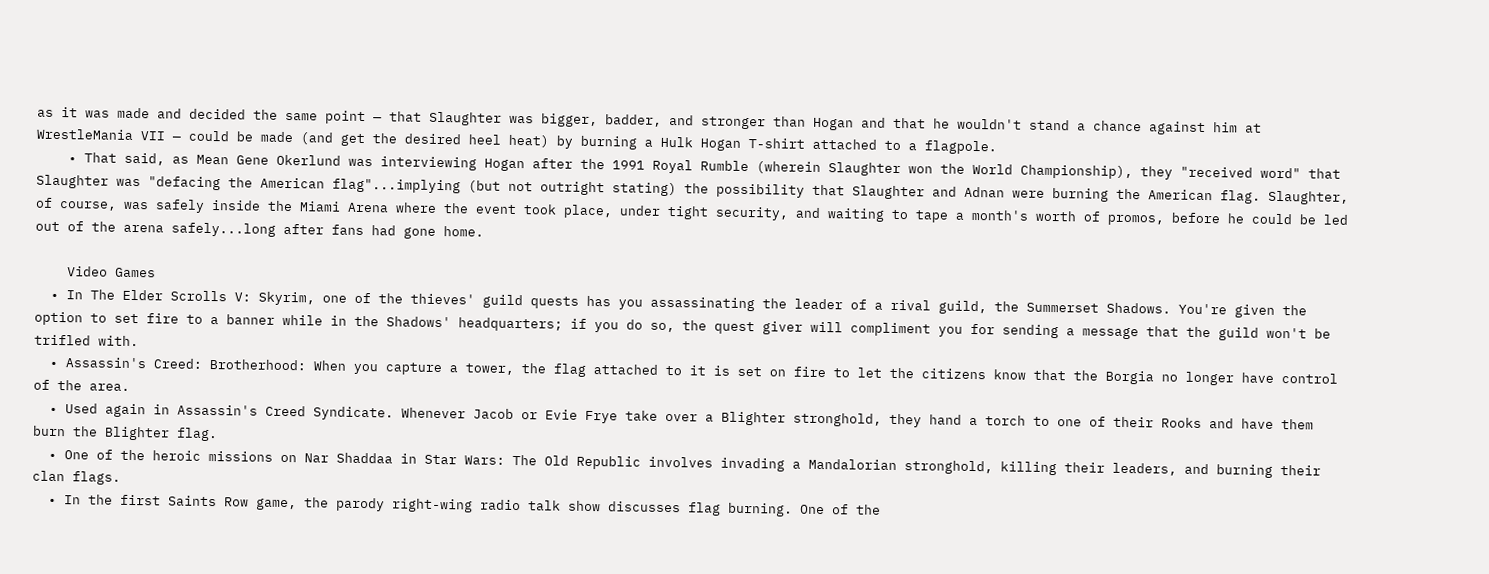as it was made and decided the same point — that Slaughter was bigger, badder, and stronger than Hogan and that he wouldn't stand a chance against him at WrestleMania VII — could be made (and get the desired heel heat) by burning a Hulk Hogan T-shirt attached to a flagpole.
    • That said, as Mean Gene Okerlund was interviewing Hogan after the 1991 Royal Rumble (wherein Slaughter won the World Championship), they "received word" that Slaughter was "defacing the American flag"...implying (but not outright stating) the possibility that Slaughter and Adnan were burning the American flag. Slaughter, of course, was safely inside the Miami Arena where the event took place, under tight security, and waiting to tape a month's worth of promos, before he could be led out of the arena safely...long after fans had gone home.

    Video Games
  • In The Elder Scrolls V: Skyrim, one of the thieves' guild quests has you assassinating the leader of a rival guild, the Summerset Shadows. You're given the option to set fire to a banner while in the Shadows' headquarters; if you do so, the quest giver will compliment you for sending a message that the guild won't be trifled with.
  • Assassin's Creed: Brotherhood: When you capture a tower, the flag attached to it is set on fire to let the citizens know that the Borgia no longer have control of the area.
  • Used again in Assassin's Creed Syndicate. Whenever Jacob or Evie Frye take over a Blighter stronghold, they hand a torch to one of their Rooks and have them burn the Blighter flag.
  • One of the heroic missions on Nar Shaddaa in Star Wars: The Old Republic involves invading a Mandalorian stronghold, killing their leaders, and burning their clan flags.
  • In the first Saints Row game, the parody right-wing radio talk show discusses flag burning. One of the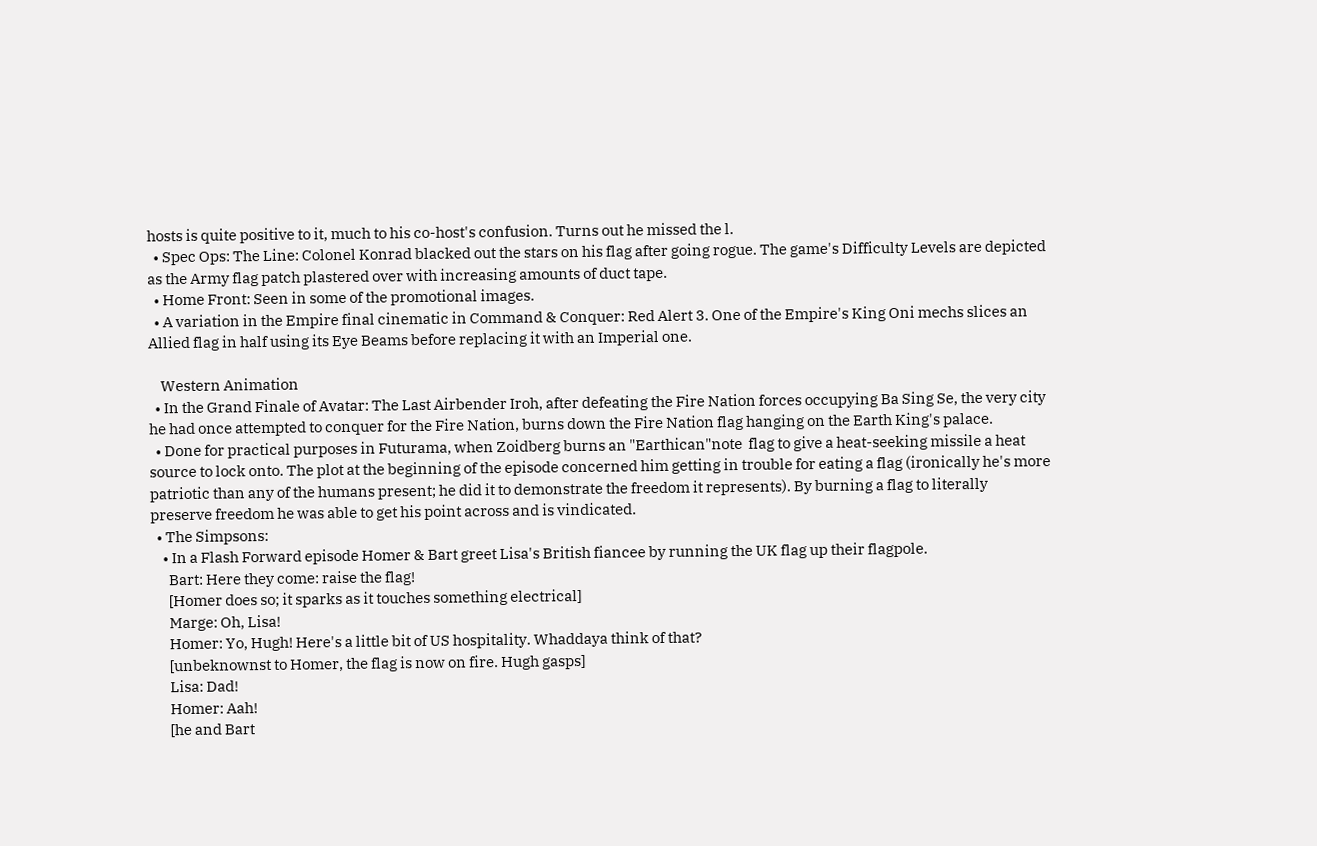hosts is quite positive to it, much to his co-host's confusion. Turns out he missed the l.
  • Spec Ops: The Line: Colonel Konrad blacked out the stars on his flag after going rogue. The game's Difficulty Levels are depicted as the Army flag patch plastered over with increasing amounts of duct tape.
  • Home Front: Seen in some of the promotional images.
  • A variation in the Empire final cinematic in Command & Conquer: Red Alert 3. One of the Empire's King Oni mechs slices an Allied flag in half using its Eye Beams before replacing it with an Imperial one.

    Western Animation
  • In the Grand Finale of Avatar: The Last Airbender Iroh, after defeating the Fire Nation forces occupying Ba Sing Se, the very city he had once attempted to conquer for the Fire Nation, burns down the Fire Nation flag hanging on the Earth King's palace.
  • Done for practical purposes in Futurama, when Zoidberg burns an "Earthican"note  flag to give a heat-seeking missile a heat source to lock onto. The plot at the beginning of the episode concerned him getting in trouble for eating a flag (ironically he's more patriotic than any of the humans present; he did it to demonstrate the freedom it represents). By burning a flag to literally preserve freedom he was able to get his point across and is vindicated.
  • The Simpsons:
    • In a Flash Forward episode Homer & Bart greet Lisa's British fiancee by running the UK flag up their flagpole.
      Bart: Here they come: raise the flag!
      [Homer does so; it sparks as it touches something electrical]
      Marge: Oh, Lisa!
      Homer: Yo, Hugh! Here's a little bit of US hospitality. Whaddaya think of that?
      [unbeknownst to Homer, the flag is now on fire. Hugh gasps]
      Lisa: Dad!
      Homer: Aah!
      [he and Bart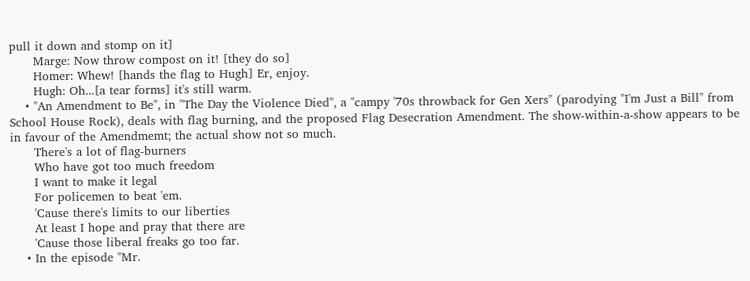pull it down and stomp on it]
      Marge: Now throw compost on it! [they do so]
      Homer: Whew! [hands the flag to Hugh] Er, enjoy.
      Hugh: Oh...[a tear forms] it's still warm.
    • "An Amendment to Be", in "The Day the Violence Died", a "campy '70s throwback for Gen Xers" (parodying "I'm Just a Bill" from School House Rock), deals with flag burning, and the proposed Flag Desecration Amendment. The show-within-a-show appears to be in favour of the Amendmemt; the actual show not so much.
      There's a lot of flag-burners
      Who have got too much freedom
      I want to make it legal
      For policemen to beat 'em.
      'Cause there's limits to our liberties
      At least I hope and pray that there are
      'Cause those liberal freaks go too far.
    • In the episode "Mr.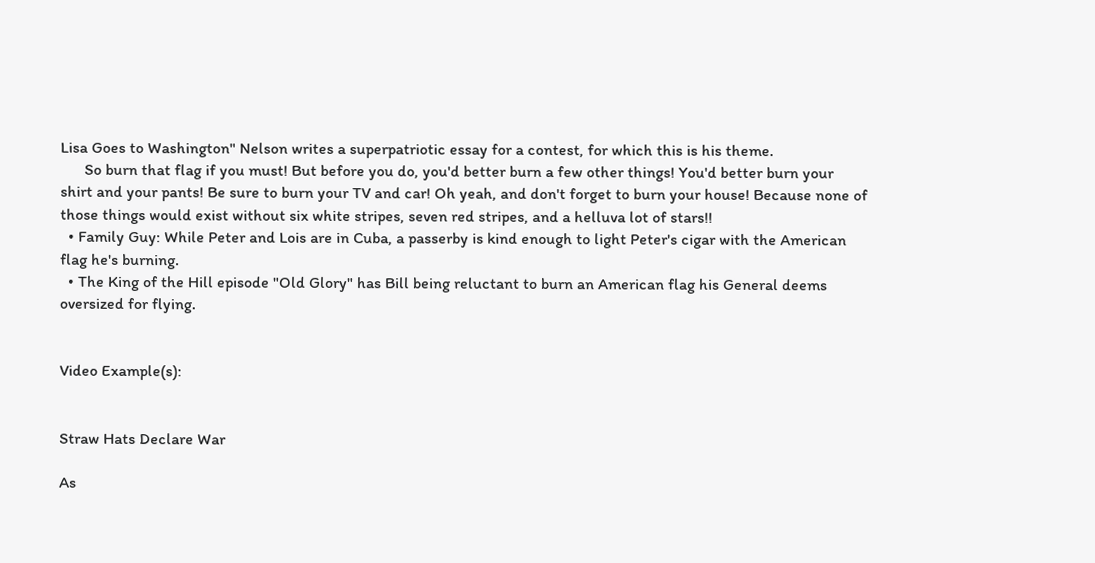Lisa Goes to Washington" Nelson writes a superpatriotic essay for a contest, for which this is his theme.
      So burn that flag if you must! But before you do, you'd better burn a few other things! You'd better burn your shirt and your pants! Be sure to burn your TV and car! Oh yeah, and don't forget to burn your house! Because none of those things would exist without six white stripes, seven red stripes, and a helluva lot of stars!!
  • Family Guy: While Peter and Lois are in Cuba, a passerby is kind enough to light Peter's cigar with the American flag he's burning.
  • The King of the Hill episode "Old Glory" has Bill being reluctant to burn an American flag his General deems oversized for flying.


Video Example(s):


Straw Hats Declare War

As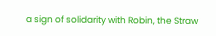a sign of solidarity with Robin, the Straw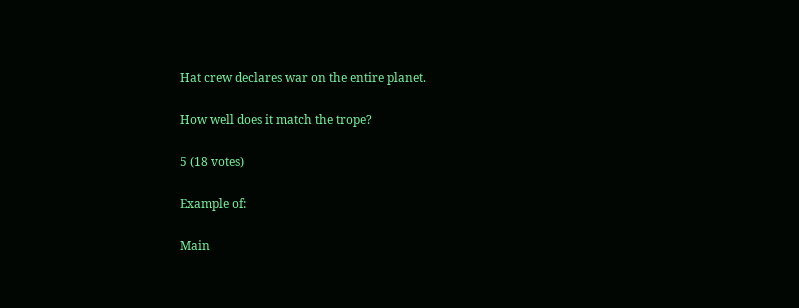Hat crew declares war on the entire planet.

How well does it match the trope?

5 (18 votes)

Example of:

Main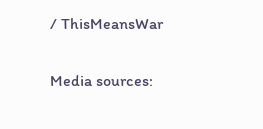/ ThisMeansWar

Media sources: